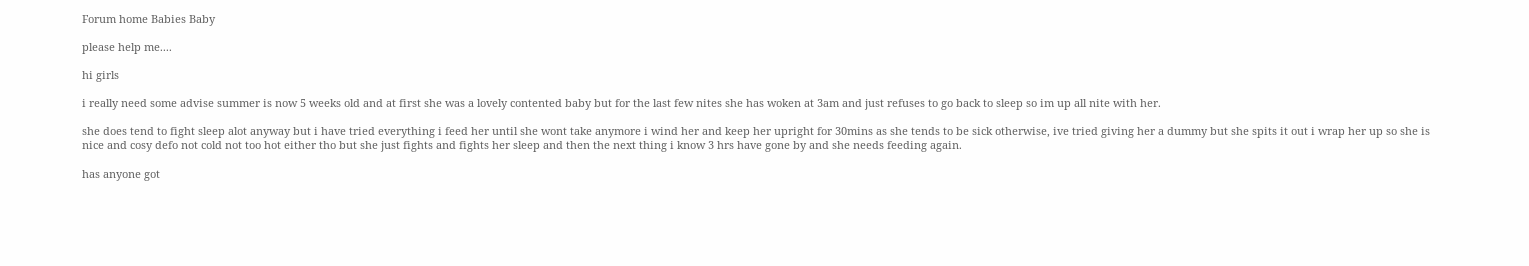Forum home Babies Baby

please help me....

hi girls

i really need some advise summer is now 5 weeks old and at first she was a lovely contented baby but for the last few nites she has woken at 3am and just refuses to go back to sleep so im up all nite with her.

she does tend to fight sleep alot anyway but i have tried everything i feed her until she wont take anymore i wind her and keep her upright for 30mins as she tends to be sick otherwise, ive tried giving her a dummy but she spits it out i wrap her up so she is nice and cosy defo not cold not too hot either tho but she just fights and fights her sleep and then the next thing i know 3 hrs have gone by and she needs feeding again.

has anyone got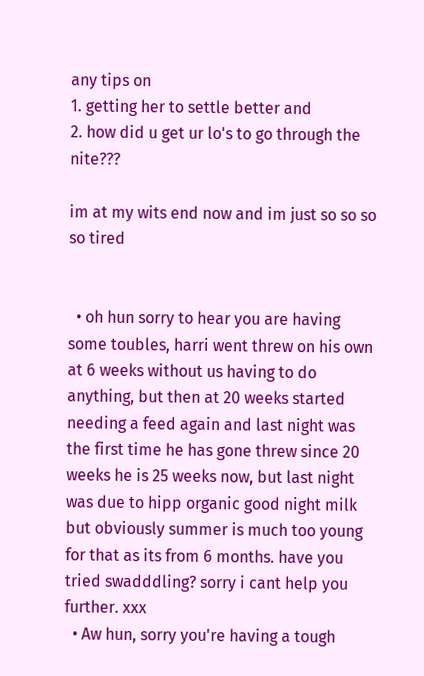any tips on
1. getting her to settle better and
2. how did u get ur lo's to go through the nite???

im at my wits end now and im just so so so so tired


  • oh hun sorry to hear you are having some toubles, harri went threw on his own at 6 weeks without us having to do anything, but then at 20 weeks started needing a feed again and last night was the first time he has gone threw since 20 weeks he is 25 weeks now, but last night was due to hipp organic good night milk but obviously summer is much too young for that as its from 6 months. have you tried swadddling? sorry i cant help you further. xxx
  • Aw hun, sorry you're having a tough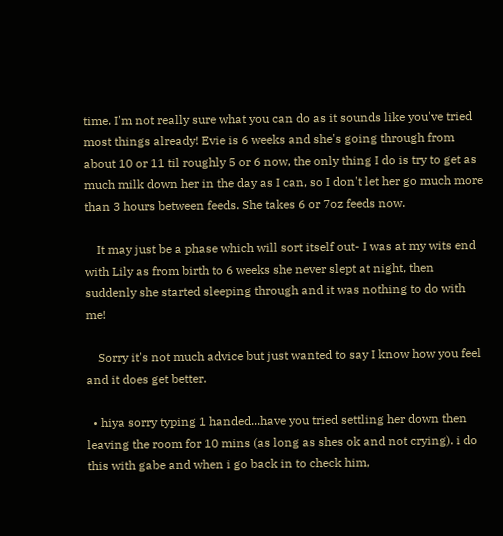time. I'm not really sure what you can do as it sounds like you've tried most things already! Evie is 6 weeks and she's going through from about 10 or 11 til roughly 5 or 6 now, the only thing I do is try to get as much milk down her in the day as I can, so I don't let her go much more than 3 hours between feeds. She takes 6 or 7oz feeds now.

    It may just be a phase which will sort itself out- I was at my wits end with Lily as from birth to 6 weeks she never slept at night, then suddenly she started sleeping through and it was nothing to do with me!

    Sorry it's not much advice but just wanted to say I know how you feel and it does get better.

  • hiya sorry typing 1 handed...have you tried settling her down then leaving the room for 10 mins (as long as shes ok and not crying). i do this with gabe and when i go back in to check him,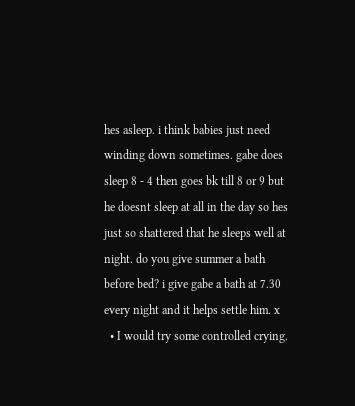hes asleep. i think babies just need winding down sometimes. gabe does sleep 8 - 4 then goes bk till 8 or 9 but he doesnt sleep at all in the day so hes just so shattered that he sleeps well at night. do you give summer a bath before bed? i give gabe a bath at 7.30 every night and it helps settle him. x
  • I would try some controlled crying.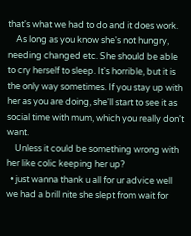that's what we had to do and it does work.
    As long as you know she's not hungry, needing changed etc. She should be able to cry herself to sleep. It's horrible, but it is the only way sometimes. If you stay up with her as you are doing, she'll start to see it as social time with mum, which you really don't want.
    Unless it could be something wrong with her like colic keeping her up?
  • just wanna thank u all for ur advice well we had a brill nite she slept from wait for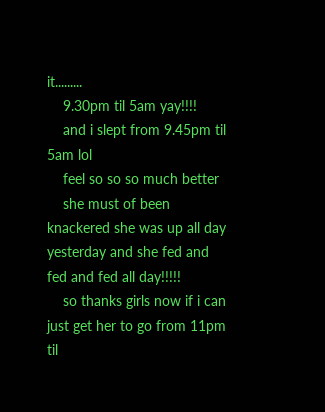it.........
    9.30pm til 5am yay!!!!
    and i slept from 9.45pm til 5am lol
    feel so so so much better
    she must of been knackered she was up all day yesterday and she fed and fed and fed all day!!!!!
    so thanks girls now if i can just get her to go from 11pm til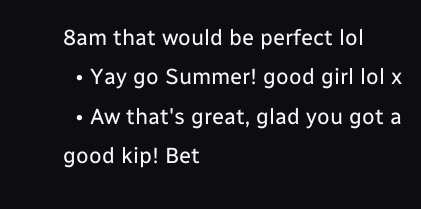8am that would be perfect lol
  • Yay go Summer! good girl lol x
  • Aw that's great, glad you got a good kip! Bet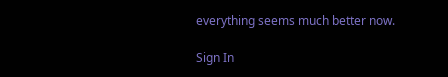everything seems much better now.

Sign In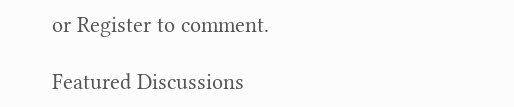or Register to comment.

Featured Discussions